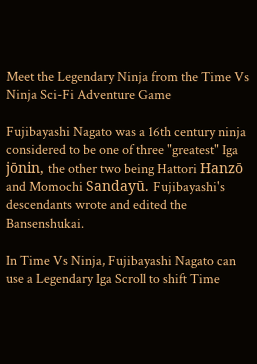Meet the Legendary Ninja from the Time Vs Ninja Sci-Fi Adventure Game

Fujibayashi Nagato was a 16th century ninja considered to be one of three "greatest" Iga jōnin, the other two being Hattori Hanzō and Momochi Sandayū. Fujibayashi's descendants wrote and edited the Bansenshukai.

In Time Vs Ninja, Fujibayashi Nagato can use a Legendary Iga Scroll to shift Time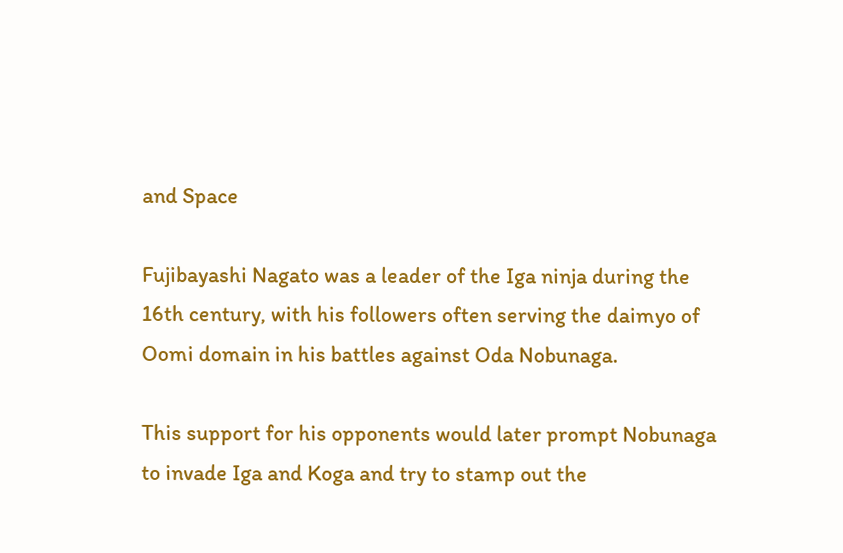and Space

Fujibayashi Nagato was a leader of the Iga ninja during the 16th century, with his followers often serving the daimyo of Oomi domain in his battles against Oda Nobunaga.

This support for his opponents would later prompt Nobunaga to invade Iga and Koga and try to stamp out the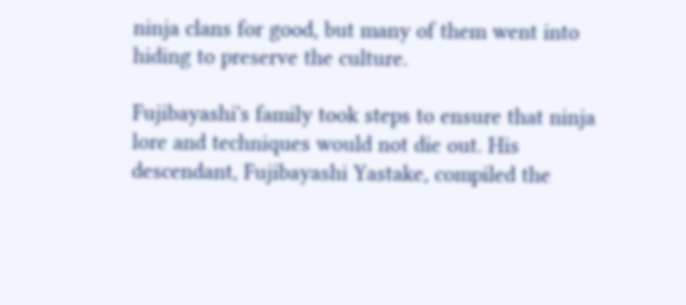ninja clans for good, but many of them went into hiding to preserve the culture.

Fujibayashi's family took steps to ensure that ninja lore and techniques would not die out. His descendant, Fujibayashi Yastake, compiled the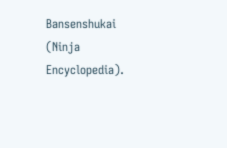Bansenshukai  (Ninja Encyclopedia).